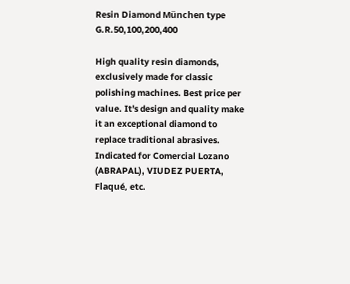Resin Diamond München type G.R.50,100,200,400

High quality resin diamonds,  exclusively made for classic polishing machines. Best price per value. It's design and quality make it an exceptional diamond to replace traditional abrasives. Indicated for Comercial Lozano (ABRAPAL), VIUDEZ PUERTA, Flaqué, etc.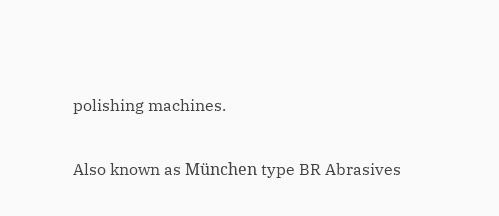polishing machines.

Also known as München type BR Abrasives